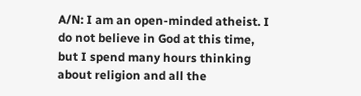A/N: I am an open-minded atheist. I do not believe in God at this time, but I spend many hours thinking about religion and all the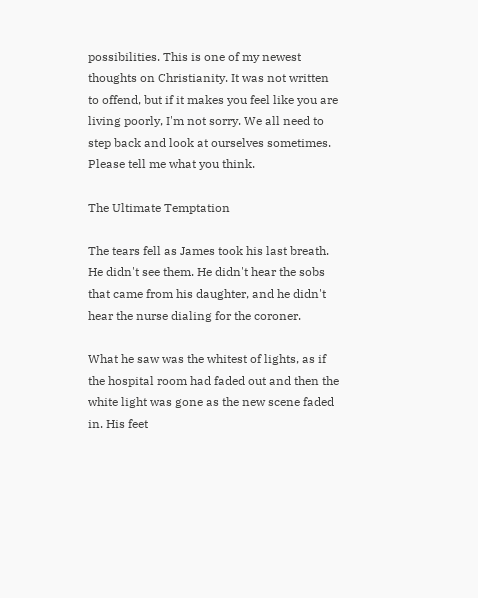possibilities. This is one of my newest thoughts on Christianity. It was not written to offend, but if it makes you feel like you are living poorly, I'm not sorry. We all need to step back and look at ourselves sometimes. Please tell me what you think.

The Ultimate Temptation

The tears fell as James took his last breath. He didn't see them. He didn't hear the sobs that came from his daughter, and he didn't hear the nurse dialing for the coroner.

What he saw was the whitest of lights, as if the hospital room had faded out and then the white light was gone as the new scene faded in. His feet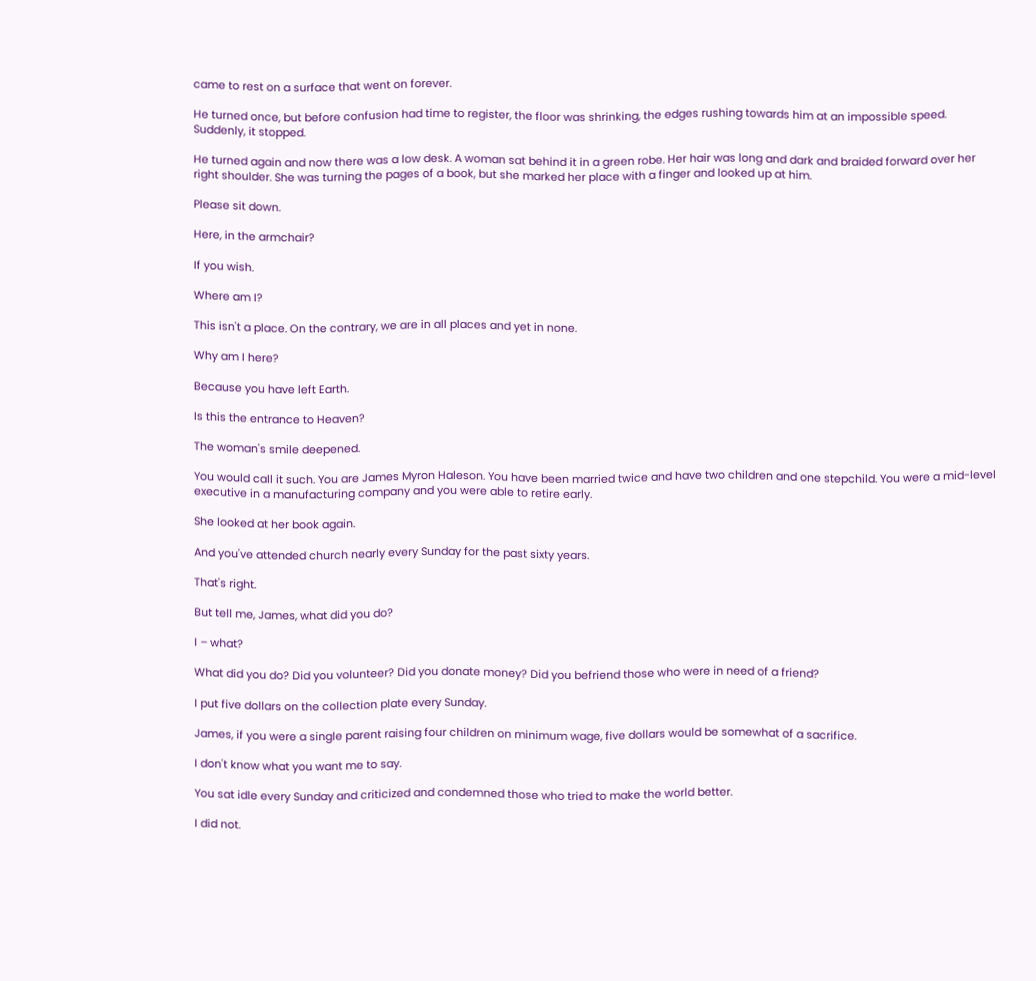came to rest on a surface that went on forever.

He turned once, but before confusion had time to register, the floor was shrinking, the edges rushing towards him at an impossible speed. Suddenly, it stopped.

He turned again and now there was a low desk. A woman sat behind it in a green robe. Her hair was long and dark and braided forward over her right shoulder. She was turning the pages of a book, but she marked her place with a finger and looked up at him.

Please sit down.

Here, in the armchair?

If you wish.

Where am I?

This isn't a place. On the contrary, we are in all places and yet in none.

Why am I here?

Because you have left Earth.

Is this the entrance to Heaven?

The woman's smile deepened.

You would call it such. You are James Myron Haleson. You have been married twice and have two children and one stepchild. You were a mid-level executive in a manufacturing company and you were able to retire early.

She looked at her book again.

And you've attended church nearly every Sunday for the past sixty years.

That's right.

But tell me, James, what did you do?

I – what?

What did you do? Did you volunteer? Did you donate money? Did you befriend those who were in need of a friend?

I put five dollars on the collection plate every Sunday.

James, if you were a single parent raising four children on minimum wage, five dollars would be somewhat of a sacrifice.

I don't know what you want me to say.

You sat idle every Sunday and criticized and condemned those who tried to make the world better.

I did not.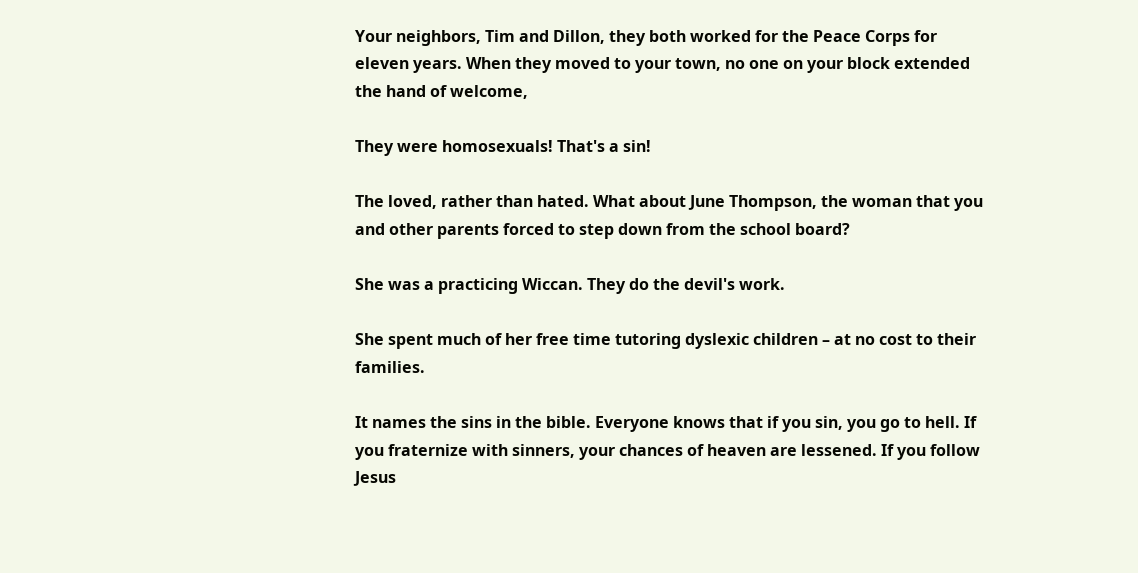Your neighbors, Tim and Dillon, they both worked for the Peace Corps for eleven years. When they moved to your town, no one on your block extended the hand of welcome,

They were homosexuals! That's a sin!

The loved, rather than hated. What about June Thompson, the woman that you and other parents forced to step down from the school board?

She was a practicing Wiccan. They do the devil's work.

She spent much of her free time tutoring dyslexic children – at no cost to their families.

It names the sins in the bible. Everyone knows that if you sin, you go to hell. If you fraternize with sinners, your chances of heaven are lessened. If you follow Jesus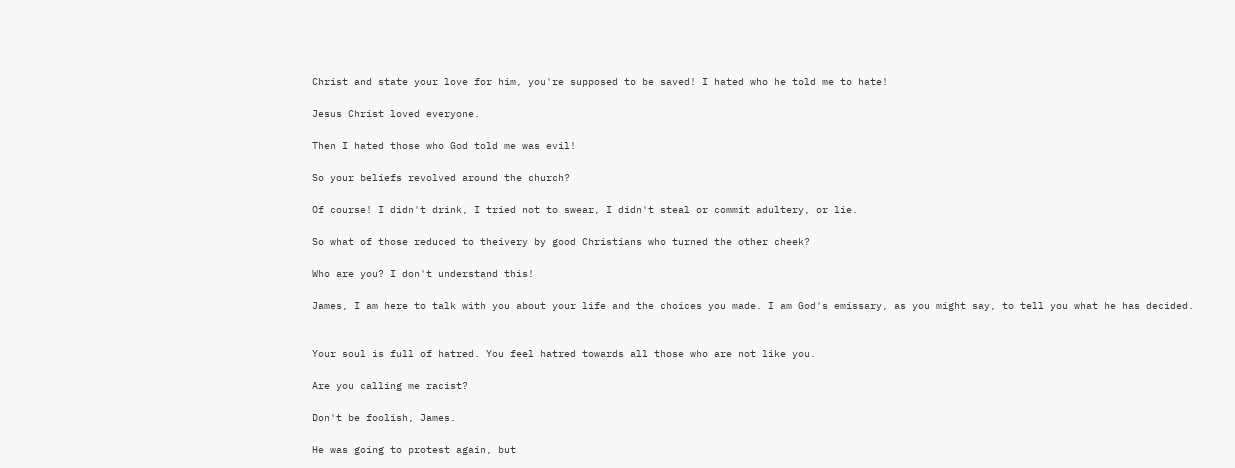Christ and state your love for him, you're supposed to be saved! I hated who he told me to hate!

Jesus Christ loved everyone.

Then I hated those who God told me was evil!

So your beliefs revolved around the church?

Of course! I didn't drink, I tried not to swear, I didn't steal or commit adultery, or lie.

So what of those reduced to theivery by good Christians who turned the other cheek?

Who are you? I don't understand this!

James, I am here to talk with you about your life and the choices you made. I am God's emissary, as you might say, to tell you what he has decided.


Your soul is full of hatred. You feel hatred towards all those who are not like you.

Are you calling me racist?

Don't be foolish, James.

He was going to protest again, but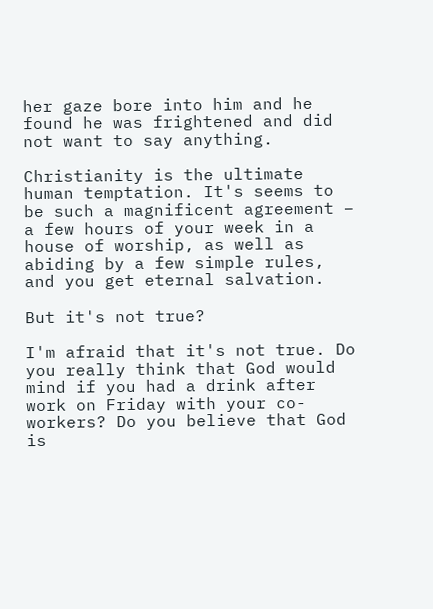her gaze bore into him and he found he was frightened and did not want to say anything.

Christianity is the ultimate human temptation. It's seems to be such a magnificent agreement – a few hours of your week in a house of worship, as well as abiding by a few simple rules, and you get eternal salvation.

But it's not true?

I'm afraid that it's not true. Do you really think that God would mind if you had a drink after work on Friday with your co-workers? Do you believe that God is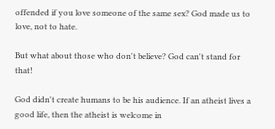offended if you love someone of the same sex? God made us to love, not to hate.

But what about those who don't believe? God can't stand for that!

God didn't create humans to be his audience. If an atheist lives a good life, then the atheist is welcome in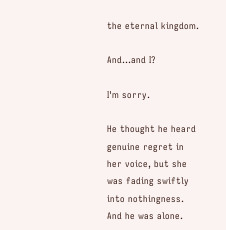the eternal kingdom.

And…and I?

I'm sorry.

He thought he heard genuine regret in her voice, but she was fading swiftly into nothingness. And he was alone.